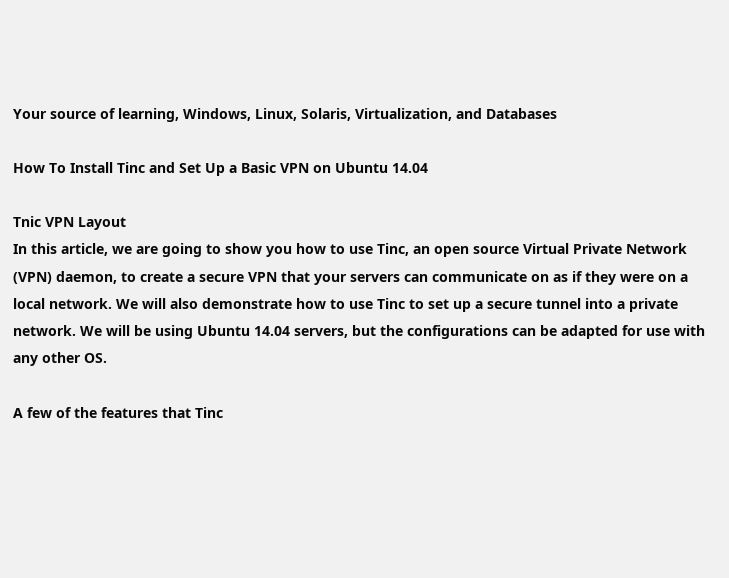Your source of learning, Windows, Linux, Solaris, Virtualization, and Databases

How To Install Tinc and Set Up a Basic VPN on Ubuntu 14.04

Tnic VPN Layout
In this article, we are going to show you how to use Tinc, an open source Virtual Private Network (VPN) daemon, to create a secure VPN that your servers can communicate on as if they were on a local network. We will also demonstrate how to use Tinc to set up a secure tunnel into a private network. We will be using Ubuntu 14.04 servers, but the configurations can be adapted for use with any other OS.

A few of the features that Tinc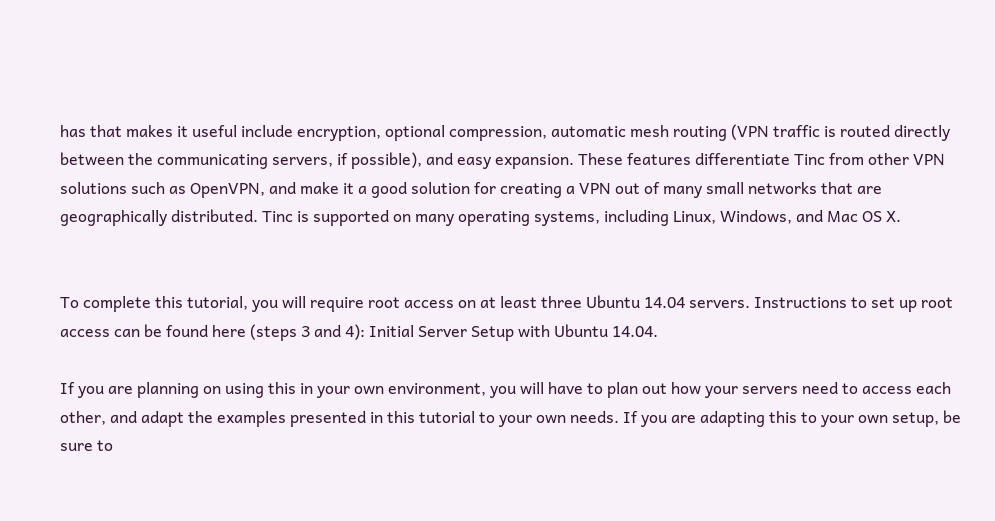has that makes it useful include encryption, optional compression, automatic mesh routing (VPN traffic is routed directly between the communicating servers, if possible), and easy expansion. These features differentiate Tinc from other VPN solutions such as OpenVPN, and make it a good solution for creating a VPN out of many small networks that are geographically distributed. Tinc is supported on many operating systems, including Linux, Windows, and Mac OS X.


To complete this tutorial, you will require root access on at least three Ubuntu 14.04 servers. Instructions to set up root access can be found here (steps 3 and 4): Initial Server Setup with Ubuntu 14.04.

If you are planning on using this in your own environment, you will have to plan out how your servers need to access each other, and adapt the examples presented in this tutorial to your own needs. If you are adapting this to your own setup, be sure to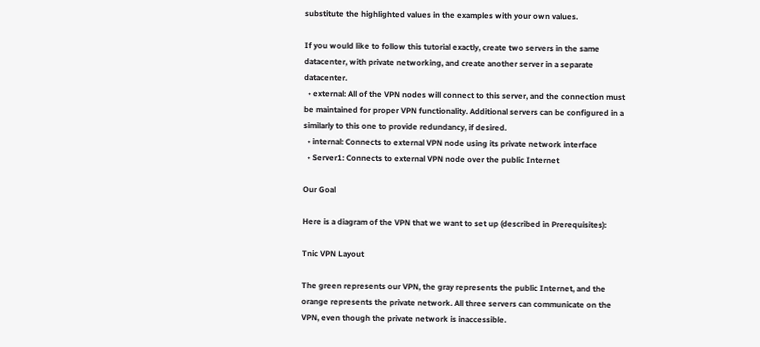substitute the highlighted values in the examples with your own values.

If you would like to follow this tutorial exactly, create two servers in the same datacenter, with private networking, and create another server in a separate datacenter.
  • external: All of the VPN nodes will connect to this server, and the connection must be maintained for proper VPN functionality. Additional servers can be configured in a similarly to this one to provide redundancy, if desired.
  • internal: Connects to external VPN node using its private network interface
  • Server1: Connects to external VPN node over the public Internet

Our Goal

Here is a diagram of the VPN that we want to set up (described in Prerequisites):

Tnic VPN Layout

The green represents our VPN, the gray represents the public Internet, and the orange represents the private network. All three servers can communicate on the VPN, even though the private network is inaccessible.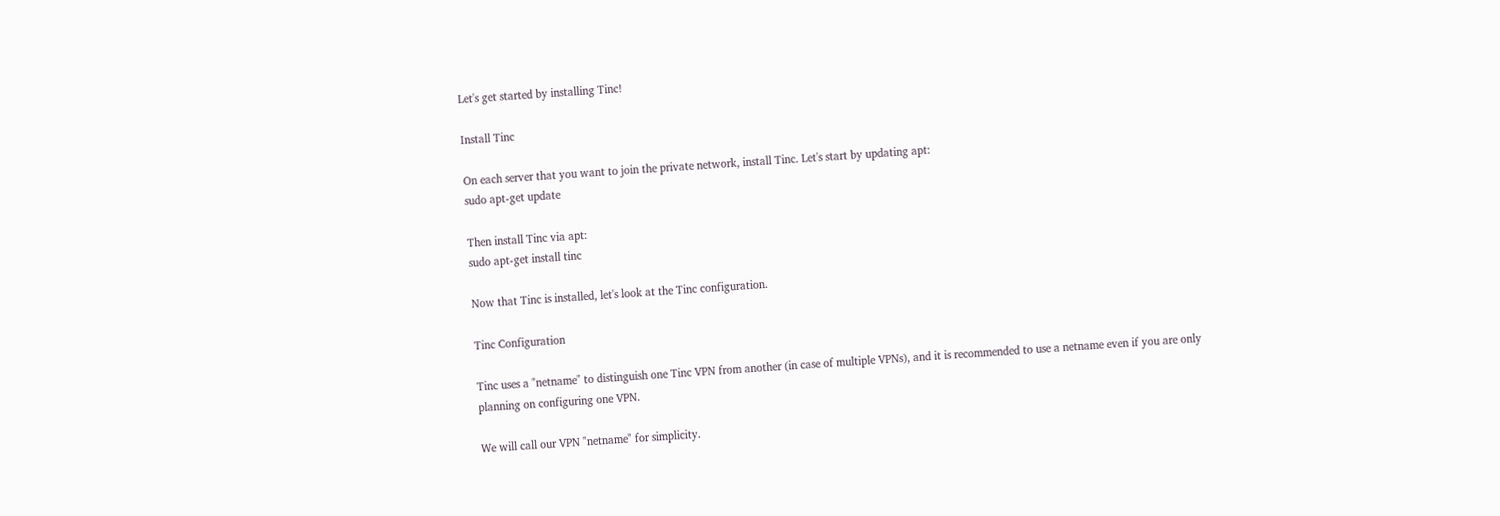Let's get started by installing Tinc!

Install Tinc

On each server that you want to join the private network, install Tinc. Let's start by updating apt:
sudo apt-get update

Then install Tinc via apt:
sudo apt-get install tinc

Now that Tinc is installed, let's look at the Tinc configuration.

Tinc Configuration

Tinc uses a "netname" to distinguish one Tinc VPN from another (in case of multiple VPNs), and it is recommended to use a netname even if you are only planning on configuring one VPN.

We will call our VPN "netname" for simplicity.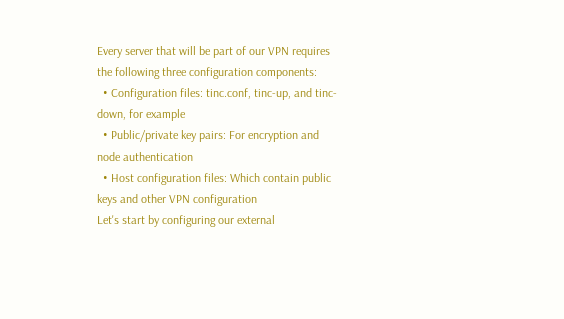Every server that will be part of our VPN requires the following three configuration components:
  • Configuration files: tinc.conf, tinc-up, and tinc-down, for example
  • Public/private key pairs: For encryption and node authentication
  • Host configuration files: Which contain public keys and other VPN configuration
Let's start by configuring our external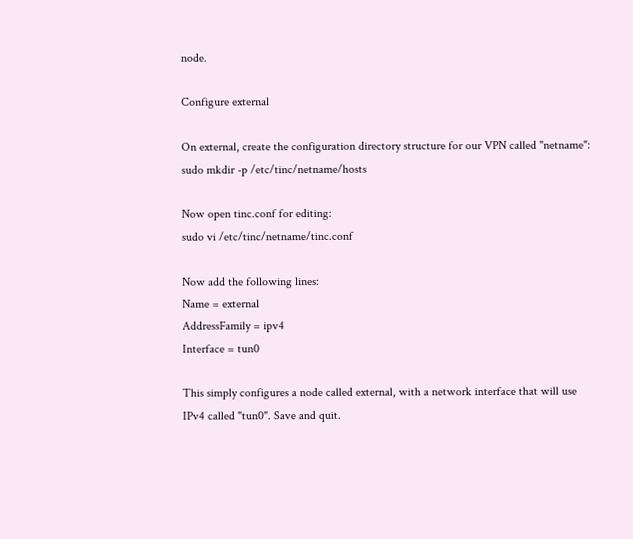node.

Configure external

On external, create the configuration directory structure for our VPN called "netname":
sudo mkdir -p /etc/tinc/netname/hosts

Now open tinc.conf for editing:
sudo vi /etc/tinc/netname/tinc.conf

Now add the following lines:
Name = external
AddressFamily = ipv4
Interface = tun0

This simply configures a node called external, with a network interface that will use IPv4 called "tun0". Save and quit.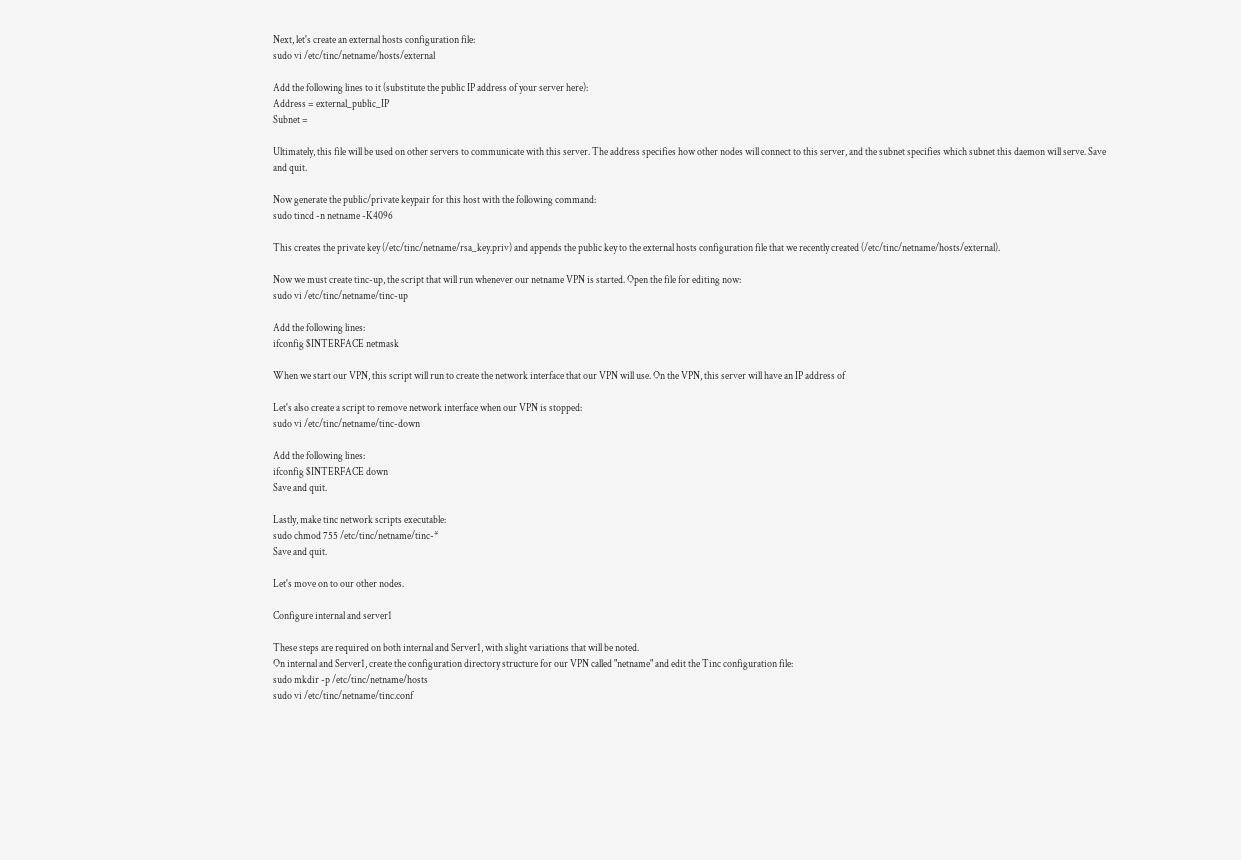Next, let's create an external hosts configuration file:
sudo vi /etc/tinc/netname/hosts/external

Add the following lines to it (substitute the public IP address of your server here):
Address = external_public_IP
Subnet =

Ultimately, this file will be used on other servers to communicate with this server. The address specifies how other nodes will connect to this server, and the subnet specifies which subnet this daemon will serve. Save and quit.

Now generate the public/private keypair for this host with the following command:
sudo tincd -n netname -K4096

This creates the private key (/etc/tinc/netname/rsa_key.priv) and appends the public key to the external hosts configuration file that we recently created (/etc/tinc/netname/hosts/external).

Now we must create tinc-up, the script that will run whenever our netname VPN is started. Open the file for editing now:
sudo vi /etc/tinc/netname/tinc-up

Add the following lines:
ifconfig $INTERFACE netmask

When we start our VPN, this script will run to create the network interface that our VPN will use. On the VPN, this server will have an IP address of

Let's also create a script to remove network interface when our VPN is stopped:
sudo vi /etc/tinc/netname/tinc-down

Add the following lines:
ifconfig $INTERFACE down
Save and quit.

Lastly, make tinc network scripts executable:
sudo chmod 755 /etc/tinc/netname/tinc-*
Save and quit.

Let's move on to our other nodes.

Configure internal and server1

These steps are required on both internal and Server1, with slight variations that will be noted.
On internal and Server1, create the configuration directory structure for our VPN called "netname" and edit the Tinc configuration file:
sudo mkdir -p /etc/tinc/netname/hosts
sudo vi /etc/tinc/netname/tinc.conf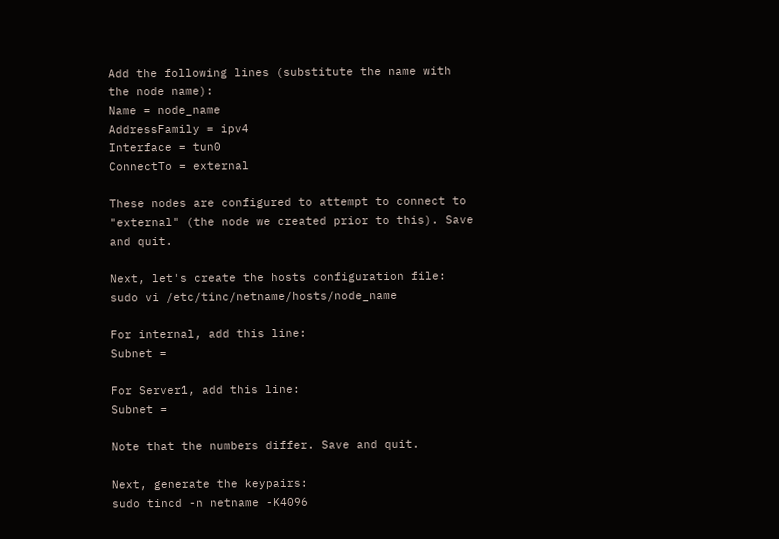Add the following lines (substitute the name with the node name):
Name = node_name
AddressFamily = ipv4
Interface = tun0
ConnectTo = external

These nodes are configured to attempt to connect to "external" (the node we created prior to this). Save and quit.

Next, let's create the hosts configuration file:
sudo vi /etc/tinc/netname/hosts/node_name

For internal, add this line:
Subnet =

For Server1, add this line:
Subnet =

Note that the numbers differ. Save and quit.

Next, generate the keypairs:
sudo tincd -n netname -K4096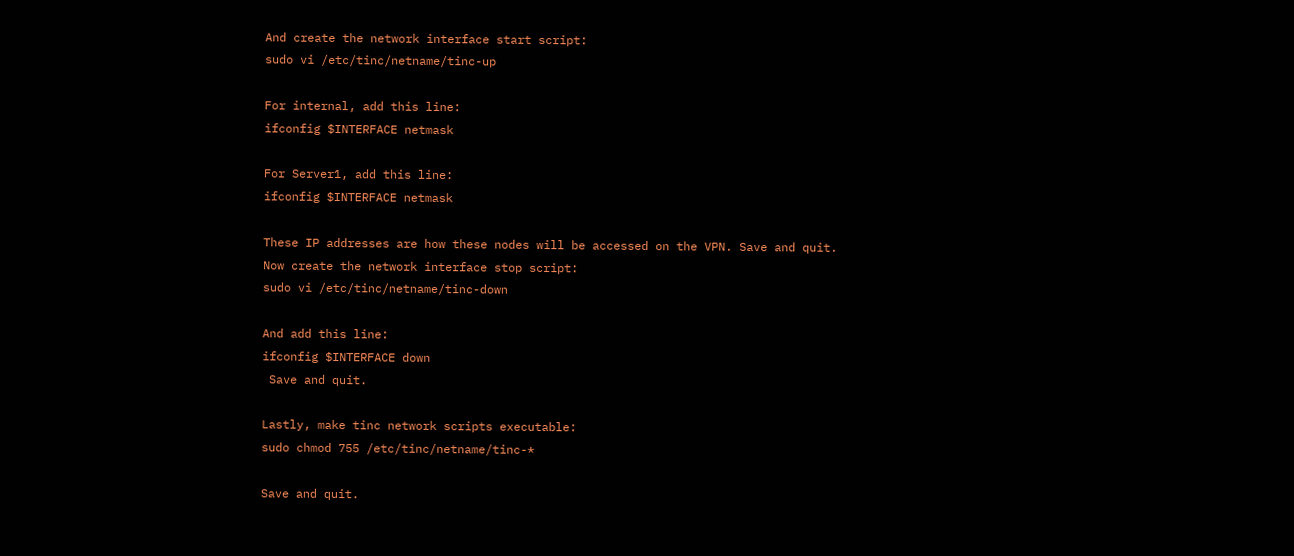And create the network interface start script:
sudo vi /etc/tinc/netname/tinc-up

For internal, add this line:
ifconfig $INTERFACE netmask

For Server1, add this line:
ifconfig $INTERFACE netmask

These IP addresses are how these nodes will be accessed on the VPN. Save and quit.
Now create the network interface stop script:
sudo vi /etc/tinc/netname/tinc-down

And add this line:
ifconfig $INTERFACE down
 Save and quit.

Lastly, make tinc network scripts executable:
sudo chmod 755 /etc/tinc/netname/tinc-*

Save and quit.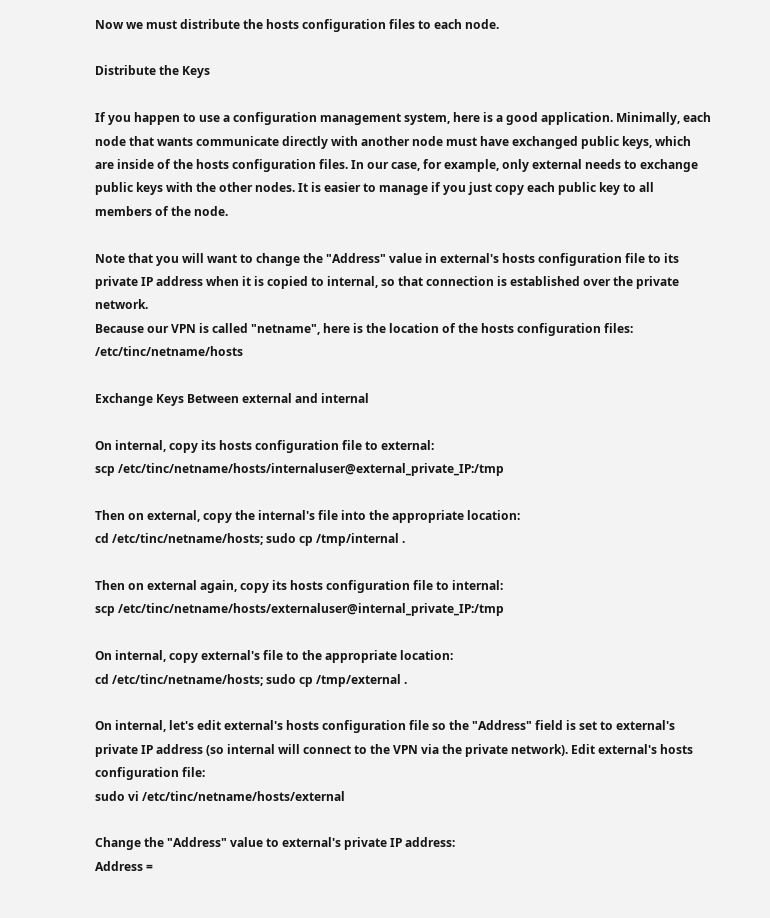Now we must distribute the hosts configuration files to each node.

Distribute the Keys

If you happen to use a configuration management system, here is a good application. Minimally, each node that wants communicate directly with another node must have exchanged public keys, which are inside of the hosts configuration files. In our case, for example, only external needs to exchange public keys with the other nodes. It is easier to manage if you just copy each public key to all members of the node.

Note that you will want to change the "Address" value in external's hosts configuration file to its private IP address when it is copied to internal, so that connection is established over the private network.
Because our VPN is called "netname", here is the location of the hosts configuration files: /etc/tinc/netname/hosts

Exchange Keys Between external and internal

On internal, copy its hosts configuration file to external:
scp /etc/tinc/netname/hosts/internaluser@external_private_IP:/tmp

Then on external, copy the internal's file into the appropriate location:
cd /etc/tinc/netname/hosts; sudo cp /tmp/internal .

Then on external again, copy its hosts configuration file to internal:
scp /etc/tinc/netname/hosts/externaluser@internal_private_IP:/tmp

On internal, copy external's file to the appropriate location:
cd /etc/tinc/netname/hosts; sudo cp /tmp/external .

On internal, let's edit external's hosts configuration file so the "Address" field is set to external's private IP address (so internal will connect to the VPN via the private network). Edit external's hosts configuration file:
sudo vi /etc/tinc/netname/hosts/external

Change the "Address" value to external's private IP address:
Address =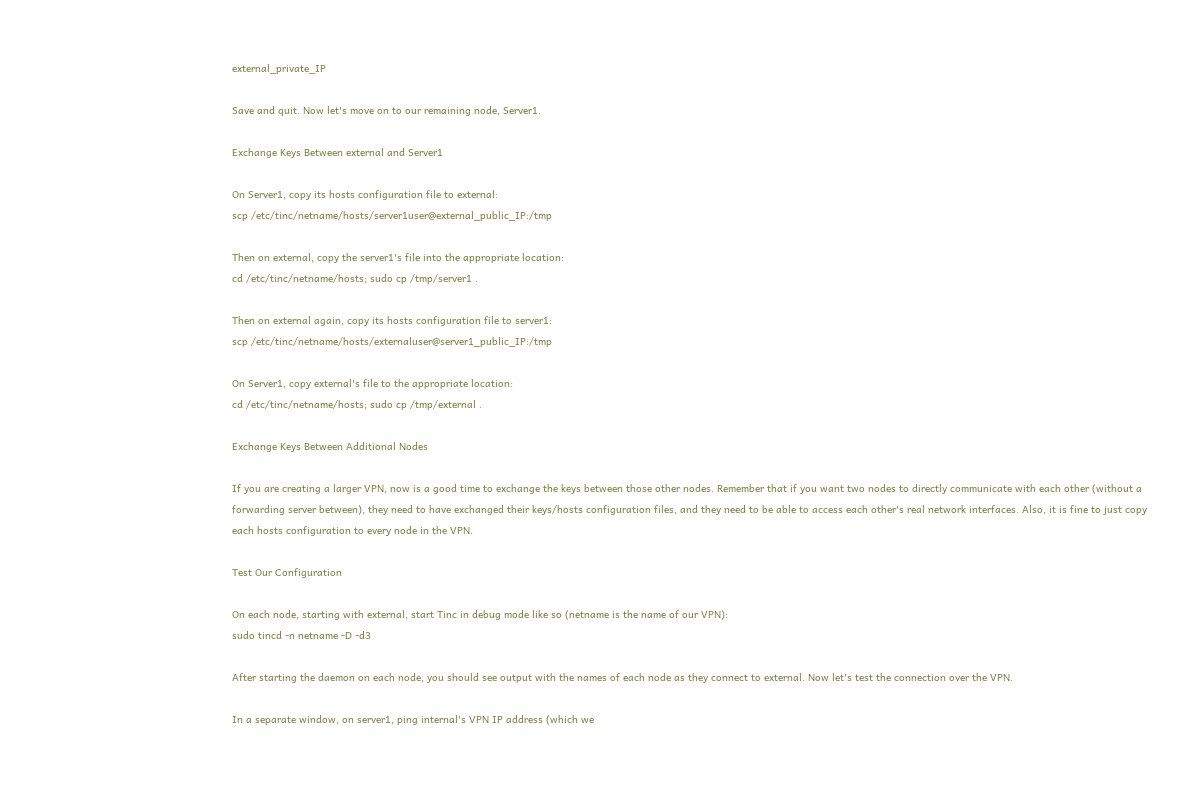external_private_IP

Save and quit. Now let's move on to our remaining node, Server1.

Exchange Keys Between external and Server1

On Server1, copy its hosts configuration file to external:
scp /etc/tinc/netname/hosts/server1user@external_public_IP:/tmp

Then on external, copy the server1's file into the appropriate location:
cd /etc/tinc/netname/hosts; sudo cp /tmp/server1 .

Then on external again, copy its hosts configuration file to server1:
scp /etc/tinc/netname/hosts/externaluser@server1_public_IP:/tmp

On Server1, copy external's file to the appropriate location:
cd /etc/tinc/netname/hosts; sudo cp /tmp/external .

Exchange Keys Between Additional Nodes

If you are creating a larger VPN, now is a good time to exchange the keys between those other nodes. Remember that if you want two nodes to directly communicate with each other (without a forwarding server between), they need to have exchanged their keys/hosts configuration files, and they need to be able to access each other's real network interfaces. Also, it is fine to just copy each hosts configuration to every node in the VPN.

Test Our Configuration

On each node, starting with external, start Tinc in debug mode like so (netname is the name of our VPN):
sudo tincd -n netname -D -d3

After starting the daemon on each node, you should see output with the names of each node as they connect to external. Now let's test the connection over the VPN.

In a separate window, on server1, ping internal's VPN IP address (which we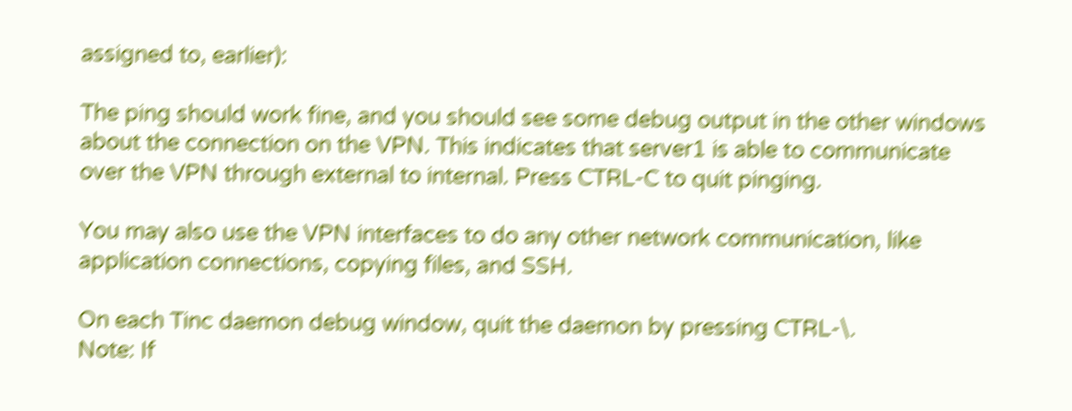assigned to, earlier):

The ping should work fine, and you should see some debug output in the other windows about the connection on the VPN. This indicates that server1 is able to communicate over the VPN through external to internal. Press CTRL-C to quit pinging.

You may also use the VPN interfaces to do any other network communication, like application connections, copying files, and SSH.

On each Tinc daemon debug window, quit the daemon by pressing CTRL-\.
Note: If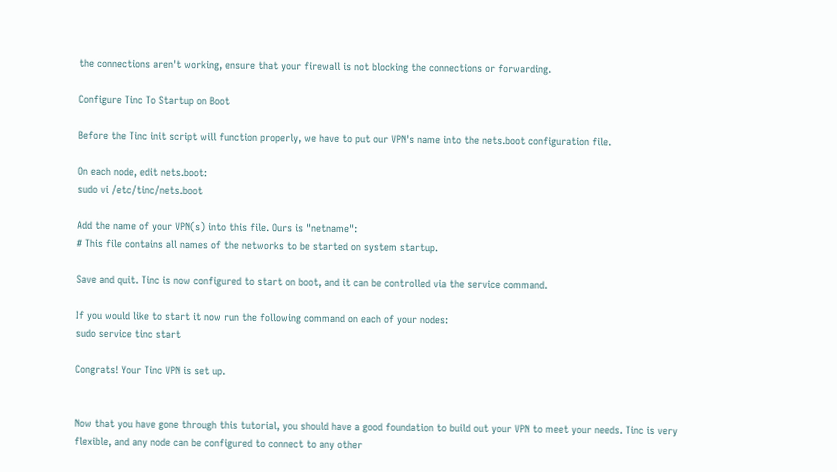the connections aren't working, ensure that your firewall is not blocking the connections or forwarding.

Configure Tinc To Startup on Boot

Before the Tinc init script will function properly, we have to put our VPN's name into the nets.boot configuration file.

On each node, edit nets.boot:
sudo vi /etc/tinc/nets.boot

Add the name of your VPN(s) into this file. Ours is "netname":
# This file contains all names of the networks to be started on system startup.

Save and quit. Tinc is now configured to start on boot, and it can be controlled via the service command.

If you would like to start it now run the following command on each of your nodes:
sudo service tinc start

Congrats! Your Tinc VPN is set up.


Now that you have gone through this tutorial, you should have a good foundation to build out your VPN to meet your needs. Tinc is very flexible, and any node can be configured to connect to any other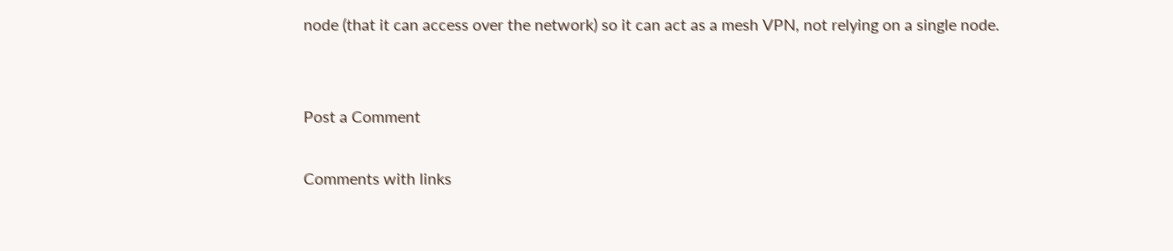node (that it can access over the network) so it can act as a mesh VPN, not relying on a single node.


Post a Comment

Comments with links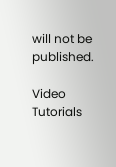will not be published.

Video Tutorials